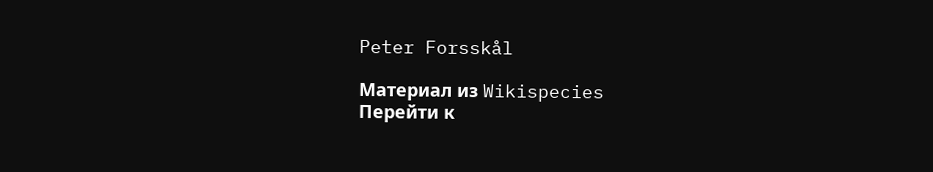Peter Forsskål

Материал из Wikispecies
Перейти к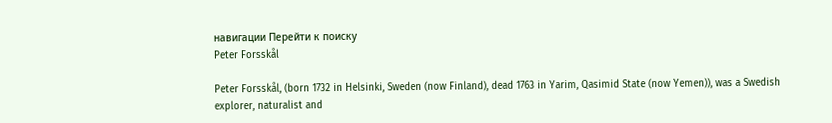навигации Перейти к поиску
Peter Forsskål

Peter Forsskål, (born 1732 in Helsinki, Sweden (now Finland), dead 1763 in Yarim, Qasimid State (now Yemen)), was a Swedish explorer, naturalist and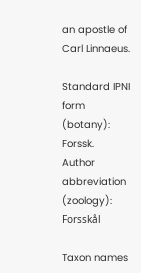an apostle of Carl Linnaeus.

Standard IPNI form (botany): Forssk.
Author abbreviation (zoology): Forsskål

Taxon names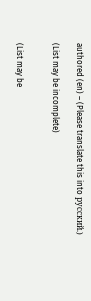authored (en) – (Please translate this into русский.)

(List may be incomplete)


(List may be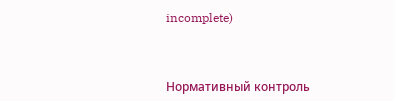incomplete)



Нормативный контроль